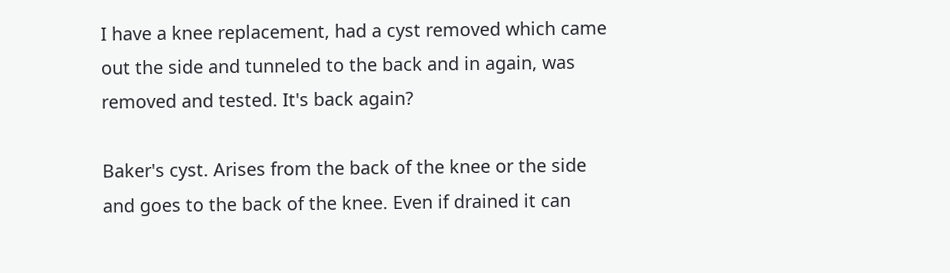I have a knee replacement, had a cyst removed which came out the side and tunneled to the back and in again, was removed and tested. It's back again?

Baker's cyst. Arises from the back of the knee or the side and goes to the back of the knee. Even if drained it can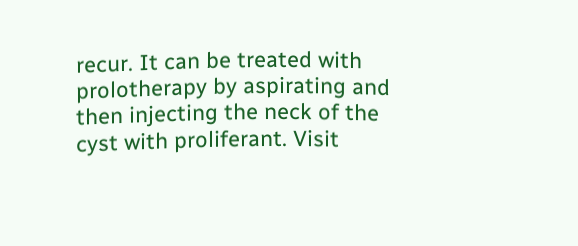recur. It can be treated with prolotherapy by aspirating and then injecting the neck of the cyst with proliferant. Visit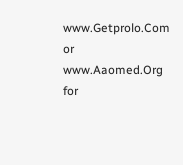www.Getprolo.Com or www.Aaomed.Org for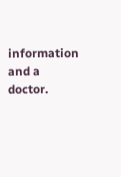information and a doctor.